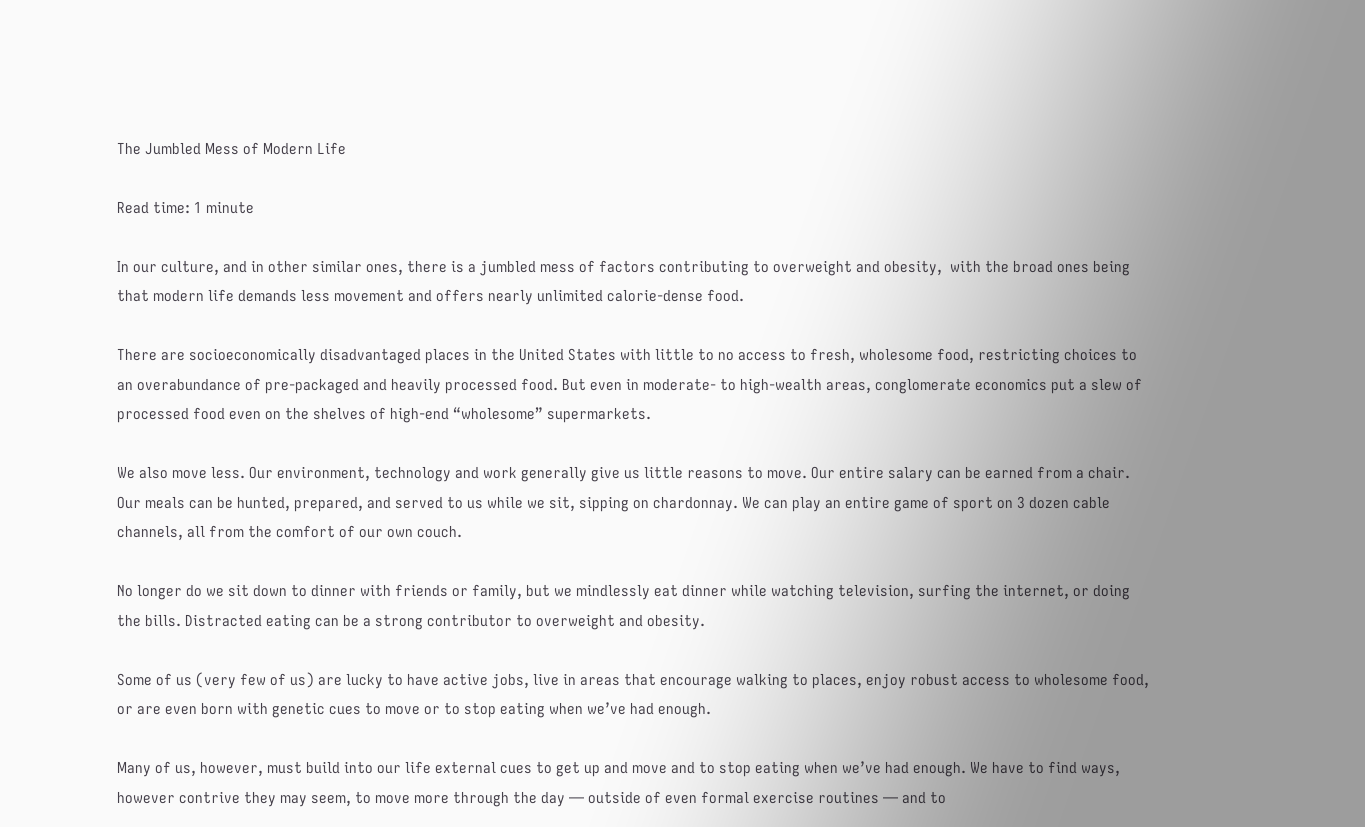The Jumbled Mess of Modern Life

Read time: 1 minute

In our culture, and in other similar ones, there is a jumbled mess of factors contributing to overweight and obesity,  with the broad ones being that modern life demands less movement and offers nearly unlimited calorie-dense food.

There are socioeconomically disadvantaged places in the United States with little to no access to fresh, wholesome food, restricting choices to an overabundance of pre-packaged and heavily processed food. But even in moderate- to high-wealth areas, conglomerate economics put a slew of processed food even on the shelves of high-end “wholesome” supermarkets.

We also move less. Our environment, technology and work generally give us little reasons to move. Our entire salary can be earned from a chair. Our meals can be hunted, prepared, and served to us while we sit, sipping on chardonnay. We can play an entire game of sport on 3 dozen cable channels, all from the comfort of our own couch.

No longer do we sit down to dinner with friends or family, but we mindlessly eat dinner while watching television, surfing the internet, or doing the bills. Distracted eating can be a strong contributor to overweight and obesity.

Some of us (very few of us) are lucky to have active jobs, live in areas that encourage walking to places, enjoy robust access to wholesome food, or are even born with genetic cues to move or to stop eating when we’ve had enough.

Many of us, however, must build into our life external cues to get up and move and to stop eating when we’ve had enough. We have to find ways, however contrive they may seem, to move more through the day — outside of even formal exercise routines — and to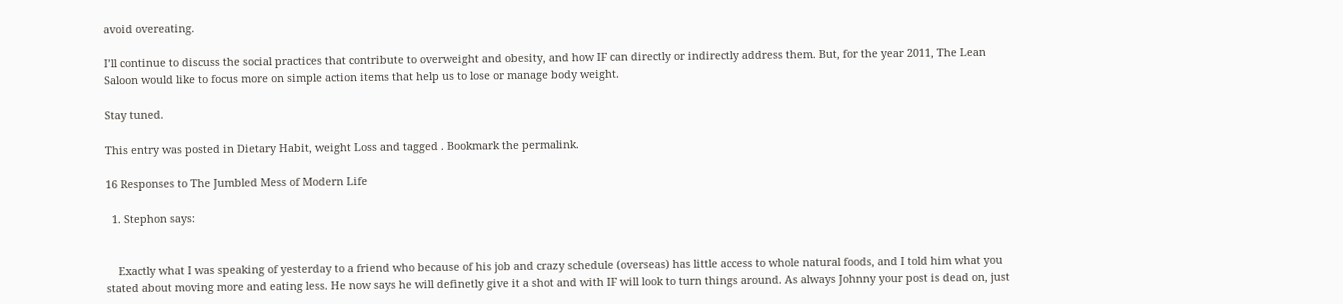avoid overeating.

I’ll continue to discuss the social practices that contribute to overweight and obesity, and how IF can directly or indirectly address them. But, for the year 2011, The Lean Saloon would like to focus more on simple action items that help us to lose or manage body weight.

Stay tuned.

This entry was posted in Dietary Habit, weight Loss and tagged . Bookmark the permalink.

16 Responses to The Jumbled Mess of Modern Life

  1. Stephon says:


    Exactly what I was speaking of yesterday to a friend who because of his job and crazy schedule (overseas) has little access to whole natural foods, and I told him what you stated about moving more and eating less. He now says he will definetly give it a shot and with IF will look to turn things around. As always Johnny your post is dead on, just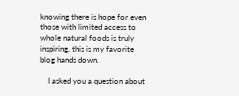knowing there is hope for even those with limited access to whole natural foods is truly inspiring, this is my favorite blog hands down.

    I asked you a question about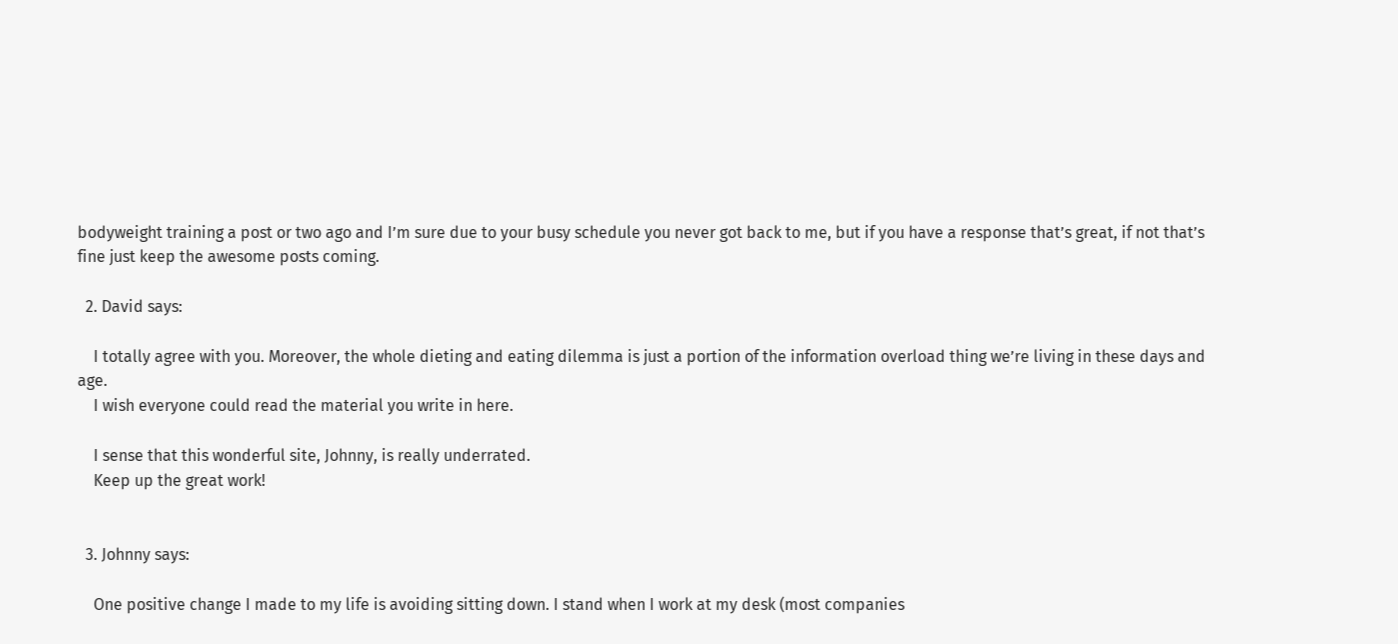bodyweight training a post or two ago and I’m sure due to your busy schedule you never got back to me, but if you have a response that’s great, if not that’s fine just keep the awesome posts coming.

  2. David says:

    I totally agree with you. Moreover, the whole dieting and eating dilemma is just a portion of the information overload thing we’re living in these days and age.
    I wish everyone could read the material you write in here.

    I sense that this wonderful site, Johnny, is really underrated.
    Keep up the great work!


  3. Johnny says:

    One positive change I made to my life is avoiding sitting down. I stand when I work at my desk (most companies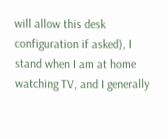will allow this desk configuration if asked), I stand when I am at home watching TV, and I generally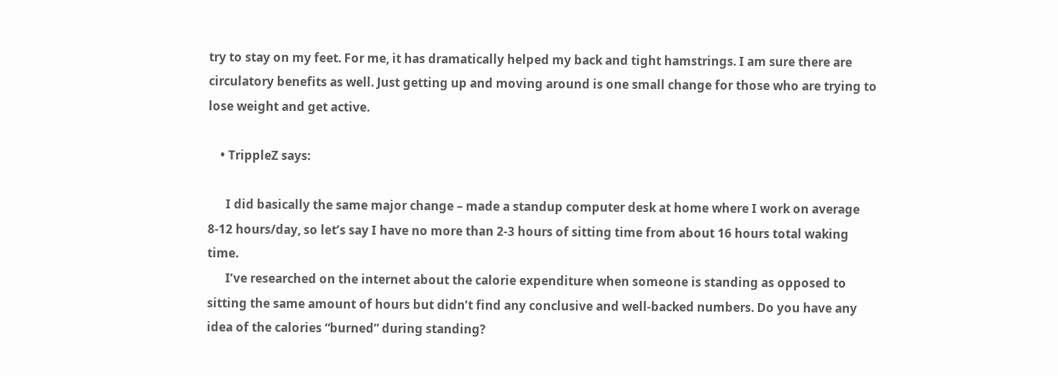try to stay on my feet. For me, it has dramatically helped my back and tight hamstrings. I am sure there are circulatory benefits as well. Just getting up and moving around is one small change for those who are trying to lose weight and get active.

    • TrippleZ says:

      I did basically the same major change – made a standup computer desk at home where I work on average 8-12 hours/day, so let’s say I have no more than 2-3 hours of sitting time from about 16 hours total waking time.
      I’ve researched on the internet about the calorie expenditure when someone is standing as opposed to sitting the same amount of hours but didn’t find any conclusive and well-backed numbers. Do you have any idea of the calories “burned” during standing?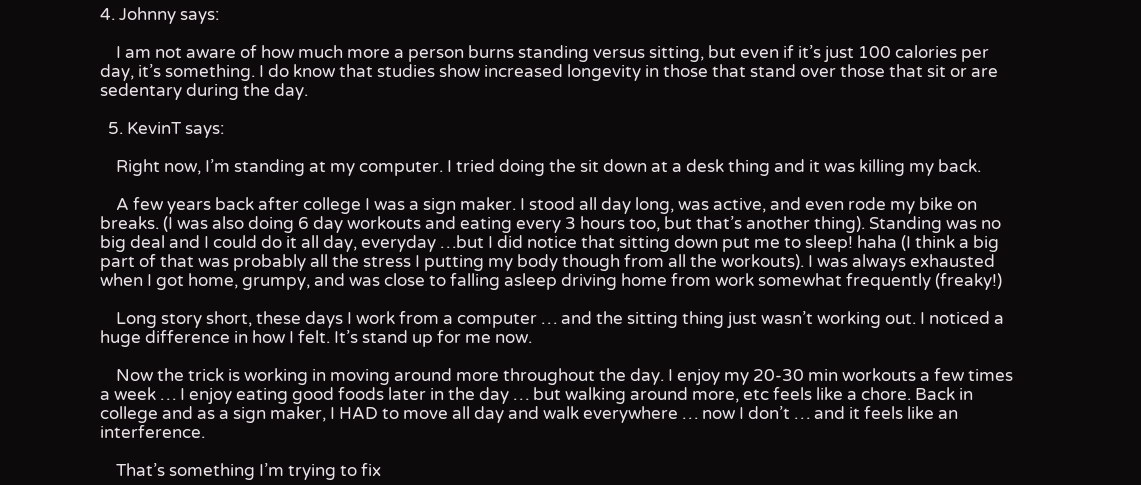4. Johnny says:

    I am not aware of how much more a person burns standing versus sitting, but even if it’s just 100 calories per day, it’s something. I do know that studies show increased longevity in those that stand over those that sit or are sedentary during the day.

  5. KevinT says:

    Right now, I’m standing at my computer. I tried doing the sit down at a desk thing and it was killing my back.

    A few years back after college I was a sign maker. I stood all day long, was active, and even rode my bike on breaks. (I was also doing 6 day workouts and eating every 3 hours too, but that’s another thing). Standing was no big deal and I could do it all day, everyday …but I did notice that sitting down put me to sleep! haha (I think a big part of that was probably all the stress I putting my body though from all the workouts). I was always exhausted when I got home, grumpy, and was close to falling asleep driving home from work somewhat frequently (freaky!)

    Long story short, these days I work from a computer … and the sitting thing just wasn’t working out. I noticed a huge difference in how I felt. It’s stand up for me now.

    Now the trick is working in moving around more throughout the day. I enjoy my 20-30 min workouts a few times a week … I enjoy eating good foods later in the day … but walking around more, etc feels like a chore. Back in college and as a sign maker, I HAD to move all day and walk everywhere … now I don’t … and it feels like an interference.

    That’s something I’m trying to fix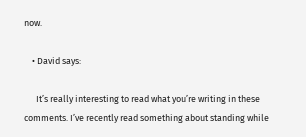now.

    • David says:

      It’s really interesting to read what you’re writing in these comments. I’ve recently read something about standing while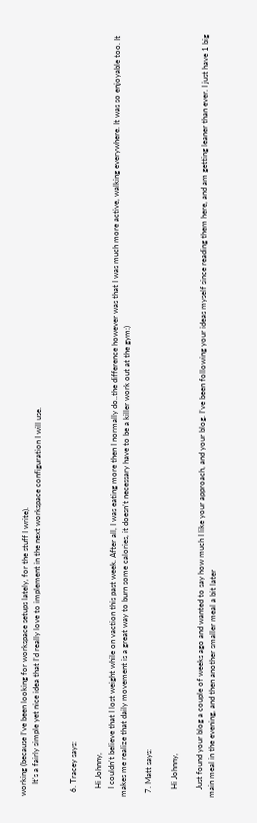working (because I’ve been looking for workspace setups lately, for the stuff I write).
      It’s a fairly simple yet nice idea that I’d really love to implement in the next workspace configuration I will use.


  6. Tracey says:

    Hi Johnny,
    I couldn’t believe that I lost weight while on vaction this past week. After all, I was eating more then I normally do..the difference however was that I was much more active, walking everywhere. It was so enjoyable too. It makes me realize that daily movement is a great way to burn some calories, it doesn’t necessary have to be a killer work out at the gym:)

  7. Matt says:

    Hi Johnny,

    Just found your blog a couple of weeks ago and wanted to say how much I like your approach, and your blog. I’ve been following your ideas myself since reading them here, and am getting leaner than ever. I just have 1 big main meal in the evening, and then another smaller meal a bit later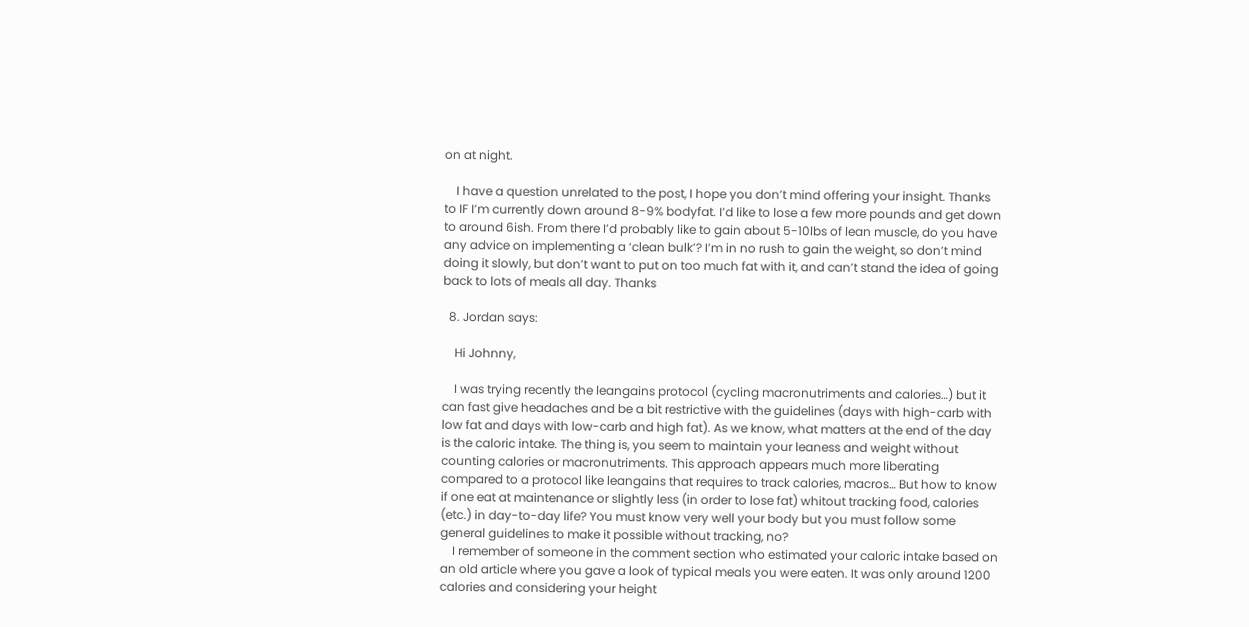on at night.

    I have a question unrelated to the post, I hope you don’t mind offering your insight. Thanks to IF I’m currently down around 8-9% bodyfat. I’d like to lose a few more pounds and get down to around 6ish. From there I’d probably like to gain about 5-10lbs of lean muscle, do you have any advice on implementing a ‘clean bulk’? I’m in no rush to gain the weight, so don’t mind doing it slowly, but don’t want to put on too much fat with it, and can’t stand the idea of going back to lots of meals all day. Thanks

  8. Jordan says:

    Hi Johnny,

    I was trying recently the leangains protocol (cycling macronutriments and calories…) but it can fast give headaches and be a bit restrictive with the guidelines (days with high-carb with low fat and days with low-carb and high fat). As we know, what matters at the end of the day is the caloric intake. The thing is, you seem to maintain your leaness and weight without counting calories or macronutriments. This approach appears much more liberating compared to a protocol like leangains that requires to track calories, macros… But how to know if one eat at maintenance or slightly less (in order to lose fat) whitout tracking food, calories (etc.) in day-to-day life? You must know very well your body but you must follow some general guidelines to make it possible without tracking, no?
    I remember of someone in the comment section who estimated your caloric intake based on an old article where you gave a look of typical meals you were eaten. It was only around 1200 calories and considering your height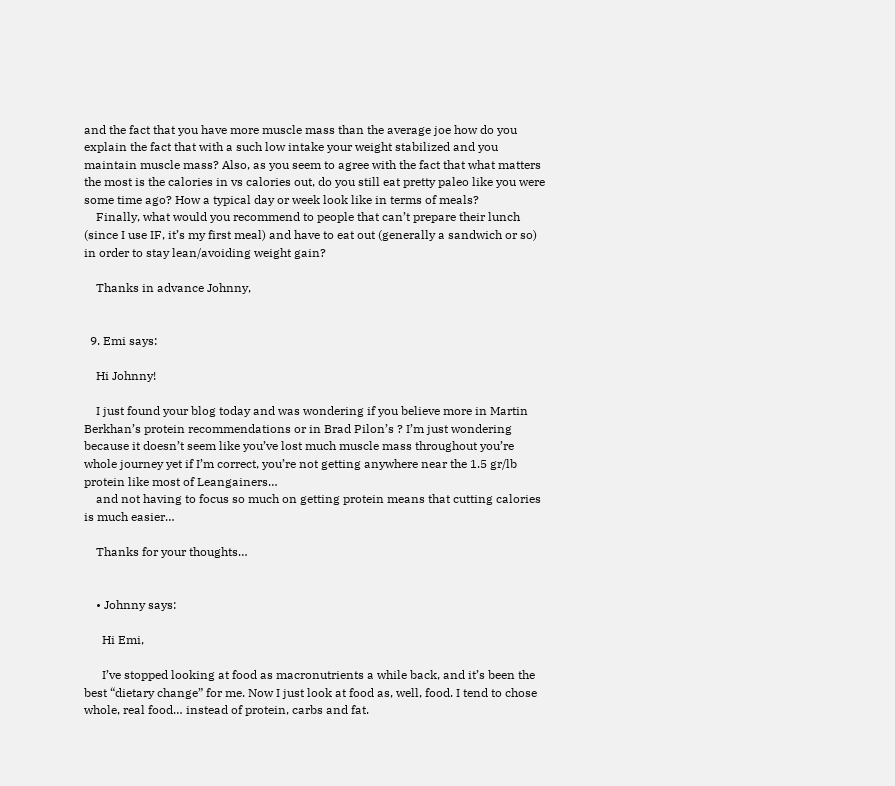and the fact that you have more muscle mass than the average joe how do you explain the fact that with a such low intake your weight stabilized and you maintain muscle mass? Also, as you seem to agree with the fact that what matters the most is the calories in vs calories out, do you still eat pretty paleo like you were some time ago? How a typical day or week look like in terms of meals?
    Finally, what would you recommend to people that can’t prepare their lunch (since I use IF, it’s my first meal) and have to eat out (generally a sandwich or so) in order to stay lean/avoiding weight gain?

    Thanks in advance Johnny,


  9. Emi says:

    Hi Johnny!

    I just found your blog today and was wondering if you believe more in Martin Berkhan’s protein recommendations or in Brad Pilon’s ? I’m just wondering because it doesn’t seem like you’ve lost much muscle mass throughout you’re whole journey yet if I’m correct, you’re not getting anywhere near the 1.5 gr/lb protein like most of Leangainers…
    and not having to focus so much on getting protein means that cutting calories is much easier…

    Thanks for your thoughts…


    • Johnny says:

      Hi Emi,

      I’ve stopped looking at food as macronutrients a while back, and it’s been the best “dietary change” for me. Now I just look at food as, well, food. I tend to chose whole, real food… instead of protein, carbs and fat.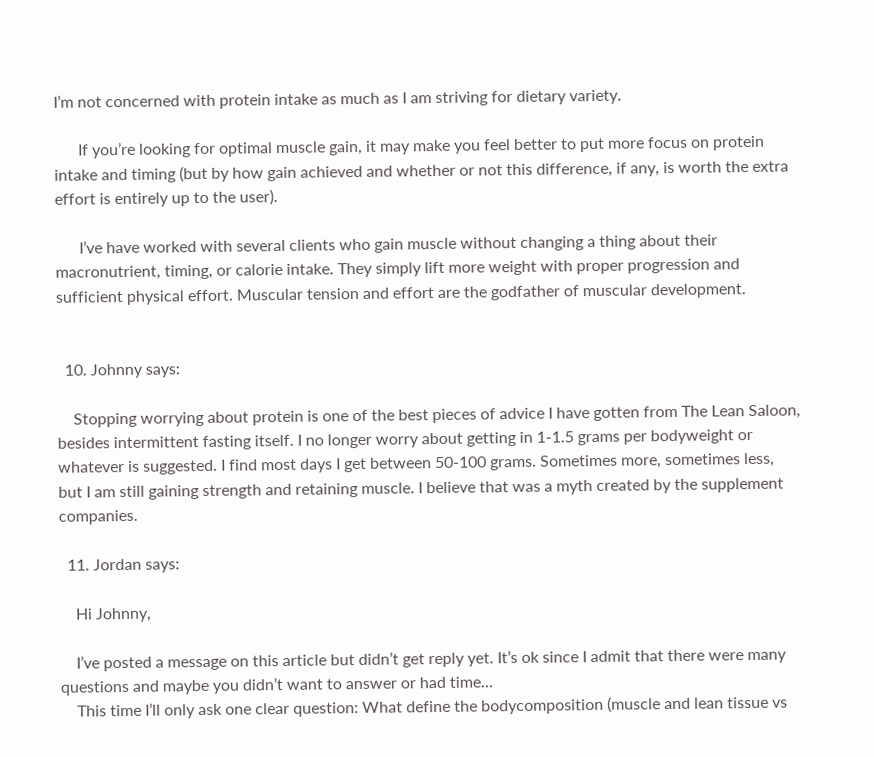I’m not concerned with protein intake as much as I am striving for dietary variety.

      If you’re looking for optimal muscle gain, it may make you feel better to put more focus on protein intake and timing (but by how gain achieved and whether or not this difference, if any, is worth the extra effort is entirely up to the user).

      I’ve have worked with several clients who gain muscle without changing a thing about their macronutrient, timing, or calorie intake. They simply lift more weight with proper progression and sufficient physical effort. Muscular tension and effort are the godfather of muscular development.


  10. Johnny says:

    Stopping worrying about protein is one of the best pieces of advice I have gotten from The Lean Saloon, besides intermittent fasting itself. I no longer worry about getting in 1-1.5 grams per bodyweight or whatever is suggested. I find most days I get between 50-100 grams. Sometimes more, sometimes less, but I am still gaining strength and retaining muscle. I believe that was a myth created by the supplement companies.

  11. Jordan says:

    Hi Johnny,

    I’ve posted a message on this article but didn’t get reply yet. It’s ok since I admit that there were many questions and maybe you didn’t want to answer or had time…
    This time I’ll only ask one clear question: What define the bodycomposition (muscle and lean tissue vs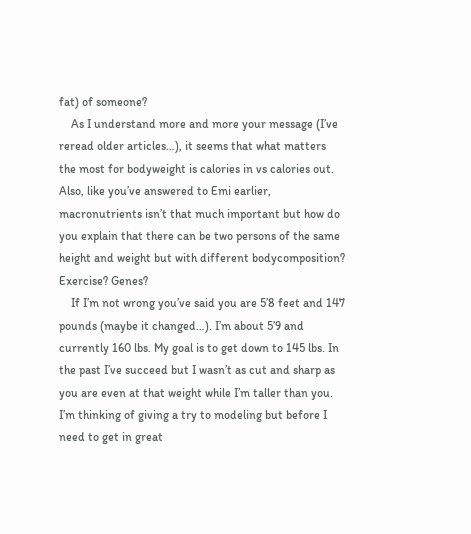fat) of someone?
    As I understand more and more your message (I’ve reread older articles…), it seems that what matters the most for bodyweight is calories in vs calories out. Also, like you’ve answered to Emi earlier, macronutrients isn’t that much important but how do you explain that there can be two persons of the same height and weight but with different bodycomposition? Exercise? Genes?
    If I’m not wrong you’ve said you are 5’8 feet and 147 pounds (maybe it changed…). I’m about 5’9 and currently 160 lbs. My goal is to get down to 145 lbs. In the past I’ve succeed but I wasn’t as cut and sharp as you are even at that weight while I’m taller than you. I’m thinking of giving a try to modeling but before I need to get in great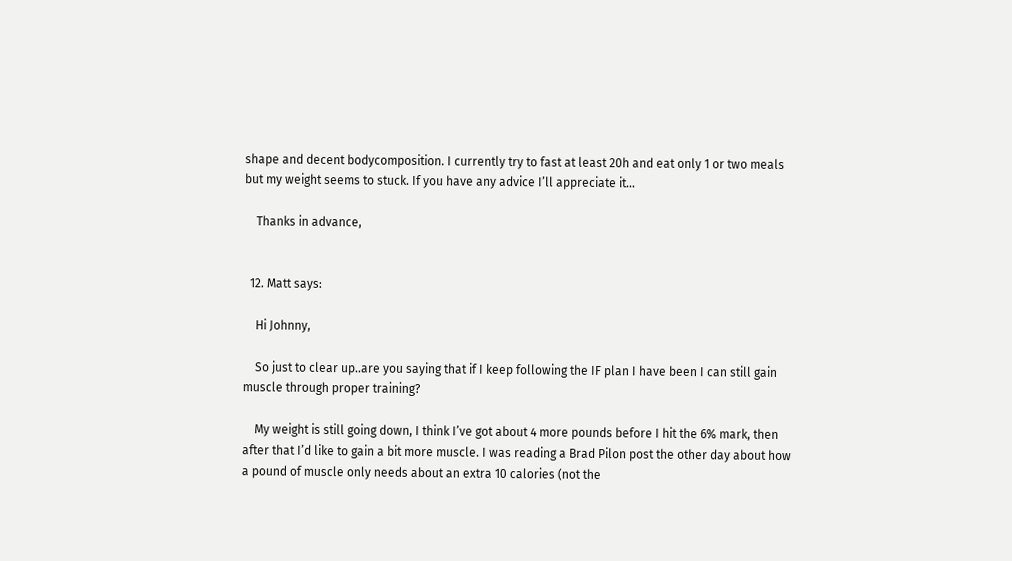shape and decent bodycomposition. I currently try to fast at least 20h and eat only 1 or two meals but my weight seems to stuck. If you have any advice I’ll appreciate it…

    Thanks in advance,


  12. Matt says:

    Hi Johnny,

    So just to clear up..are you saying that if I keep following the IF plan I have been I can still gain muscle through proper training?

    My weight is still going down, I think I’ve got about 4 more pounds before I hit the 6% mark, then after that I’d like to gain a bit more muscle. I was reading a Brad Pilon post the other day about how a pound of muscle only needs about an extra 10 calories (not the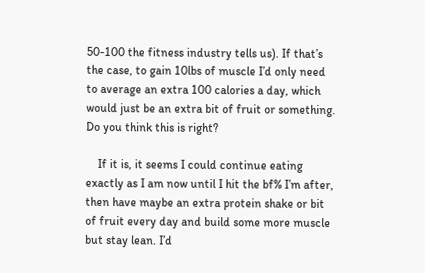50-100 the fitness industry tells us). If that’s the case, to gain 10lbs of muscle I’d only need to average an extra 100 calories a day, which would just be an extra bit of fruit or something. Do you think this is right?

    If it is, it seems I could continue eating exactly as I am now until I hit the bf% I’m after, then have maybe an extra protein shake or bit of fruit every day and build some more muscle but stay lean. I’d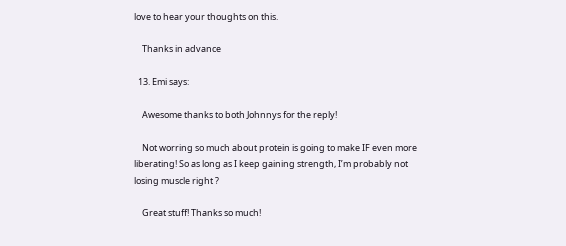love to hear your thoughts on this.

    Thanks in advance

  13. Emi says:

    Awesome thanks to both Johnnys for the reply!

    Not worring so much about protein is going to make IF even more liberating! So as long as I keep gaining strength, I’m probably not losing muscle right ?

    Great stuff! Thanks so much!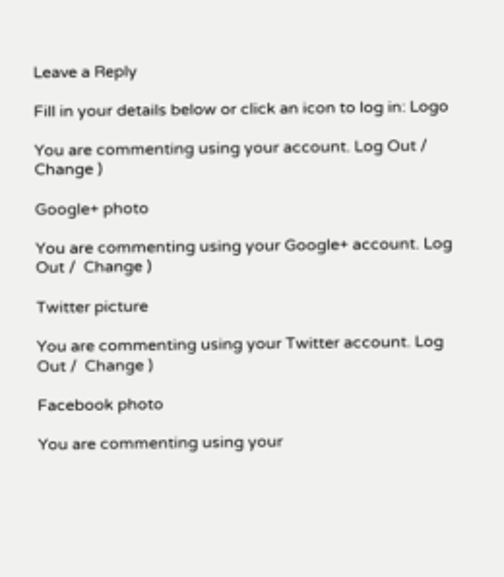Leave a Reply

Fill in your details below or click an icon to log in: Logo

You are commenting using your account. Log Out /  Change )

Google+ photo

You are commenting using your Google+ account. Log Out /  Change )

Twitter picture

You are commenting using your Twitter account. Log Out /  Change )

Facebook photo

You are commenting using your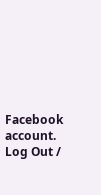Facebook account. Log Out /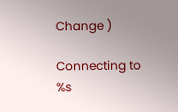Change )

Connecting to %s